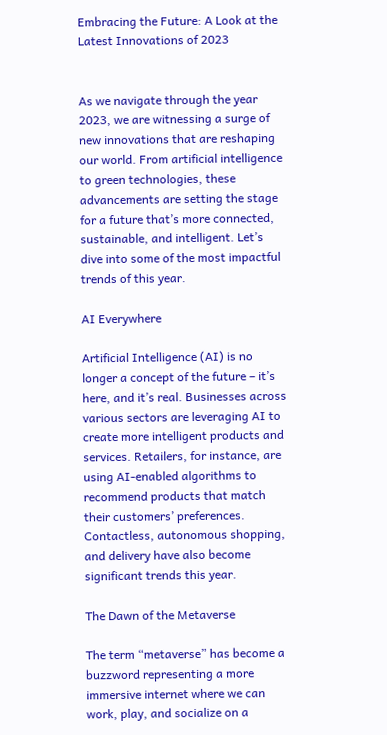Embracing the Future: A Look at the Latest Innovations of 2023


As we navigate through the year 2023, we are witnessing a surge of new innovations that are reshaping our world. From artificial intelligence to green technologies, these advancements are setting the stage for a future that’s more connected, sustainable, and intelligent. Let’s dive into some of the most impactful trends of this year.

AI Everywhere

Artificial Intelligence (AI) is no longer a concept of the future – it’s here, and it’s real. Businesses across various sectors are leveraging AI to create more intelligent products and services. Retailers, for instance, are using AI-enabled algorithms to recommend products that match their customers’ preferences. Contactless, autonomous shopping, and delivery have also become significant trends this year.

The Dawn of the Metaverse

The term “metaverse” has become a buzzword representing a more immersive internet where we can work, play, and socialize on a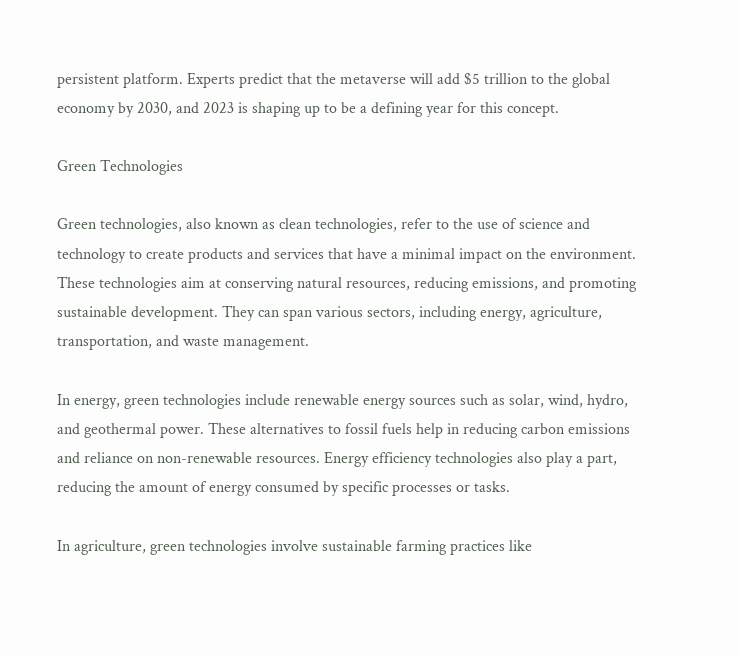persistent platform. Experts predict that the metaverse will add $5 trillion to the global economy by 2030, and 2023 is shaping up to be a defining year for this concept.

Green Technologies

Green technologies, also known as clean technologies, refer to the use of science and technology to create products and services that have a minimal impact on the environment. These technologies aim at conserving natural resources, reducing emissions, and promoting sustainable development. They can span various sectors, including energy, agriculture, transportation, and waste management.

In energy, green technologies include renewable energy sources such as solar, wind, hydro, and geothermal power. These alternatives to fossil fuels help in reducing carbon emissions and reliance on non-renewable resources. Energy efficiency technologies also play a part, reducing the amount of energy consumed by specific processes or tasks.

In agriculture, green technologies involve sustainable farming practices like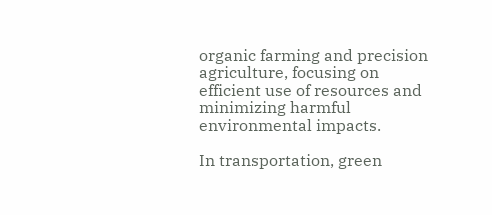organic farming and precision agriculture, focusing on efficient use of resources and minimizing harmful environmental impacts.

In transportation, green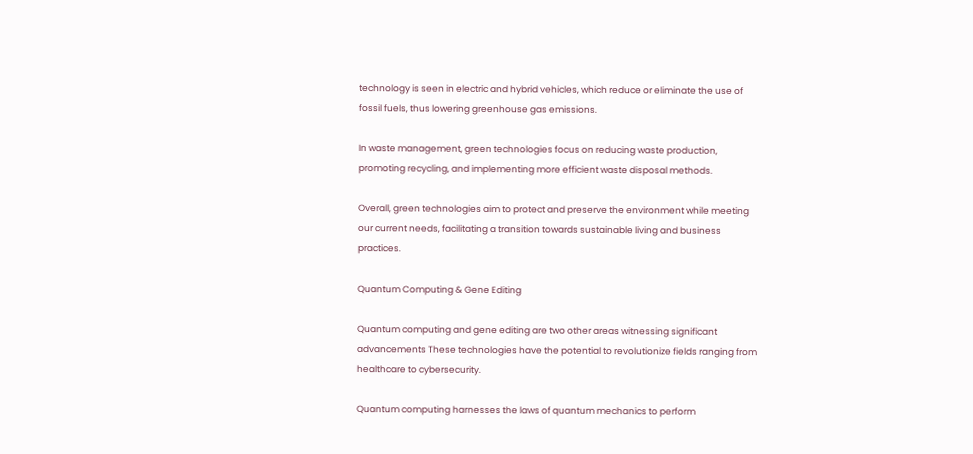technology is seen in electric and hybrid vehicles, which reduce or eliminate the use of fossil fuels, thus lowering greenhouse gas emissions.

In waste management, green technologies focus on reducing waste production, promoting recycling, and implementing more efficient waste disposal methods.

Overall, green technologies aim to protect and preserve the environment while meeting our current needs, facilitating a transition towards sustainable living and business practices.

Quantum Computing & Gene Editing

Quantum computing and gene editing are two other areas witnessing significant advancements These technologies have the potential to revolutionize fields ranging from healthcare to cybersecurity.

Quantum computing harnesses the laws of quantum mechanics to perform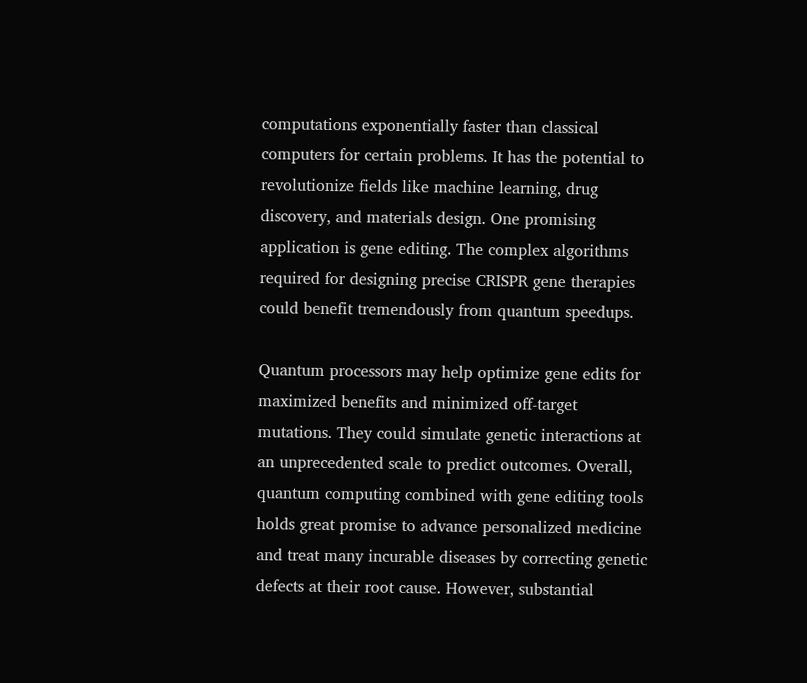computations exponentially faster than classical computers for certain problems. It has the potential to revolutionize fields like machine learning, drug discovery, and materials design. One promising application is gene editing. The complex algorithms required for designing precise CRISPR gene therapies could benefit tremendously from quantum speedups.

Quantum processors may help optimize gene edits for maximized benefits and minimized off-target mutations. They could simulate genetic interactions at an unprecedented scale to predict outcomes. Overall, quantum computing combined with gene editing tools holds great promise to advance personalized medicine and treat many incurable diseases by correcting genetic defects at their root cause. However, substantial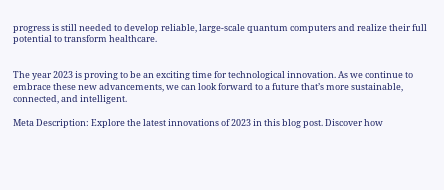progress is still needed to develop reliable, large-scale quantum computers and realize their full potential to transform healthcare.


The year 2023 is proving to be an exciting time for technological innovation. As we continue to embrace these new advancements, we can look forward to a future that’s more sustainable, connected, and intelligent.

Meta Description: Explore the latest innovations of 2023 in this blog post. Discover how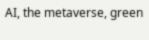AI, the metaverse, green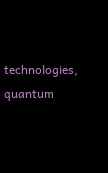technologies, quantum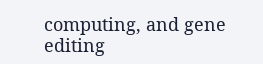computing, and gene editing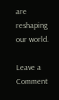are reshaping our world.

Leave a Comment